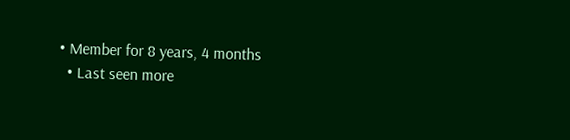• Member for 8 years, 4 months
  • Last seen more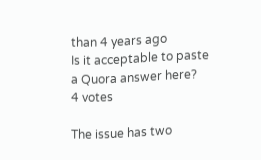than 4 years ago
Is it acceptable to paste a Quora answer here?
4 votes

The issue has two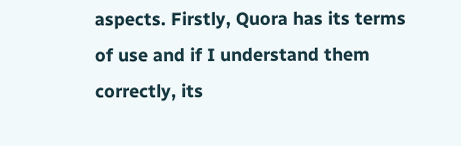aspects. Firstly, Quora has its terms of use and if I understand them correctly, its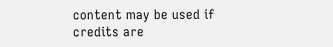content may be used if credits are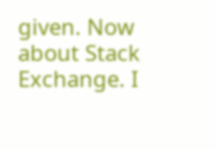given. Now about Stack Exchange. I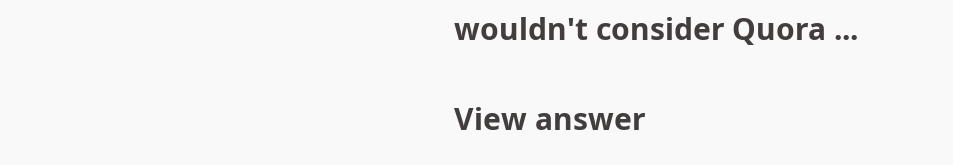wouldn't consider Quora ...

View answer